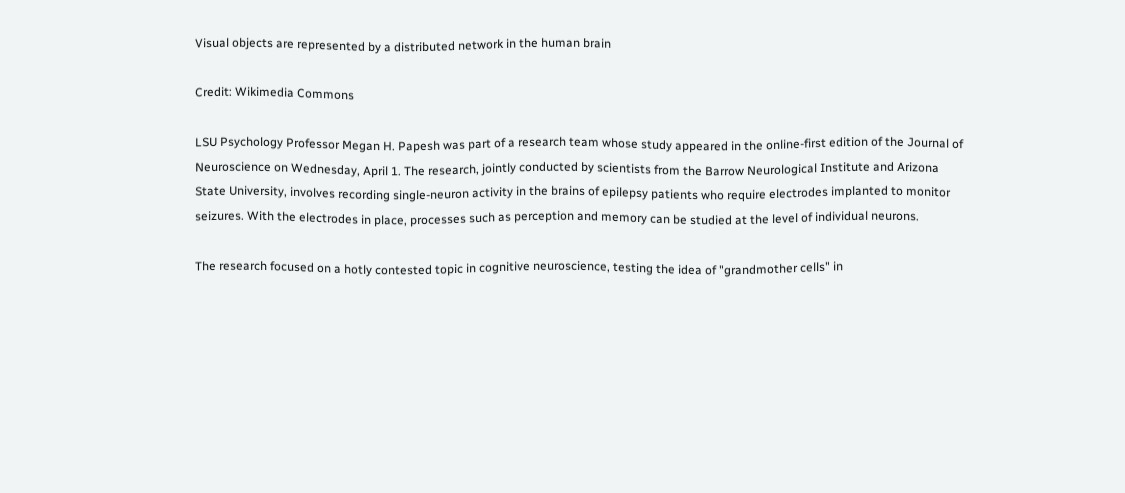Visual objects are represented by a distributed network in the human brain

Credit: Wikimedia Commons

LSU Psychology Professor Megan H. Papesh was part of a research team whose study appeared in the online-first edition of the Journal of Neuroscience on Wednesday, April 1. The research, jointly conducted by scientists from the Barrow Neurological Institute and Arizona State University, involves recording single-neuron activity in the brains of epilepsy patients who require electrodes implanted to monitor seizures. With the electrodes in place, processes such as perception and memory can be studied at the level of individual neurons.

The research focused on a hotly contested topic in cognitive neuroscience, testing the idea of "grandmother cells" in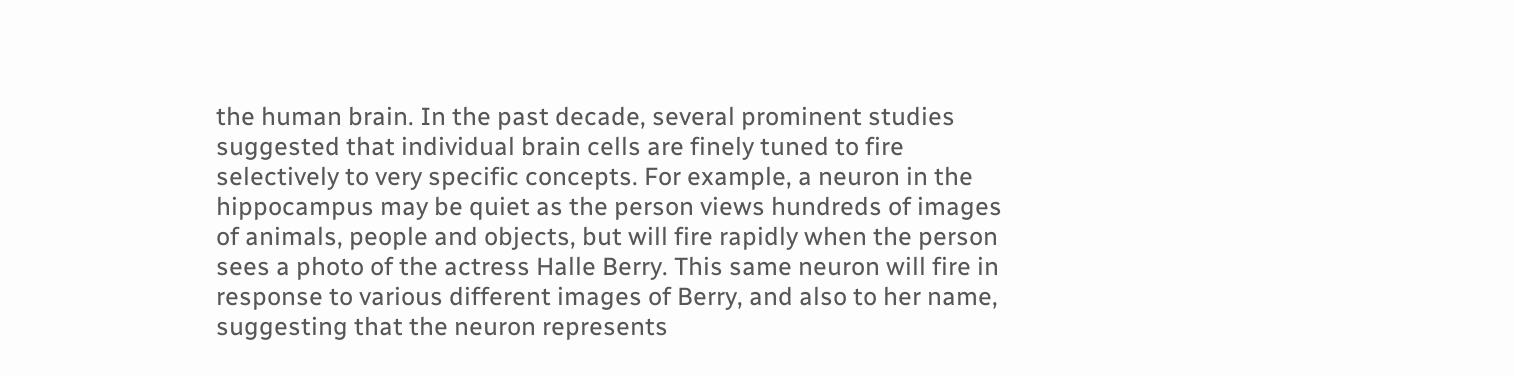the human brain. In the past decade, several prominent studies suggested that individual brain cells are finely tuned to fire selectively to very specific concepts. For example, a neuron in the hippocampus may be quiet as the person views hundreds of images of animals, people and objects, but will fire rapidly when the person sees a photo of the actress Halle Berry. This same neuron will fire in response to various different images of Berry, and also to her name, suggesting that the neuron represents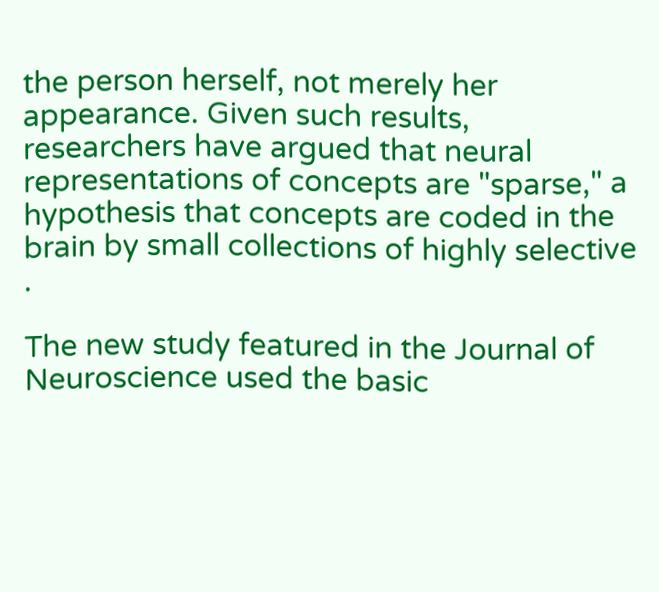the person herself, not merely her appearance. Given such results, researchers have argued that neural representations of concepts are "sparse," a hypothesis that concepts are coded in the brain by small collections of highly selective .

The new study featured in the Journal of Neuroscience used the basic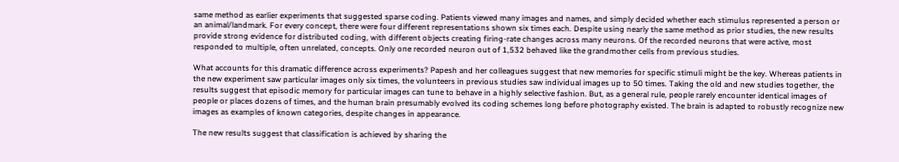same method as earlier experiments that suggested sparse coding. Patients viewed many images and names, and simply decided whether each stimulus represented a person or an animal/landmark. For every concept, there were four different representations shown six times each. Despite using nearly the same method as prior studies, the new results provide strong evidence for distributed coding, with different objects creating firing-rate changes across many neurons. Of the recorded neurons that were active, most responded to multiple, often unrelated, concepts. Only one recorded neuron out of 1,532 behaved like the grandmother cells from previous studies.

What accounts for this dramatic difference across experiments? Papesh and her colleagues suggest that new memories for specific stimuli might be the key. Whereas patients in the new experiment saw particular images only six times, the volunteers in previous studies saw individual images up to 50 times. Taking the old and new studies together, the results suggest that episodic memory for particular images can tune to behave in a highly selective fashion. But, as a general rule, people rarely encounter identical images of people or places dozens of times, and the human brain presumably evolved its coding schemes long before photography existed. The brain is adapted to robustly recognize new images as examples of known categories, despite changes in appearance.

The new results suggest that classification is achieved by sharing the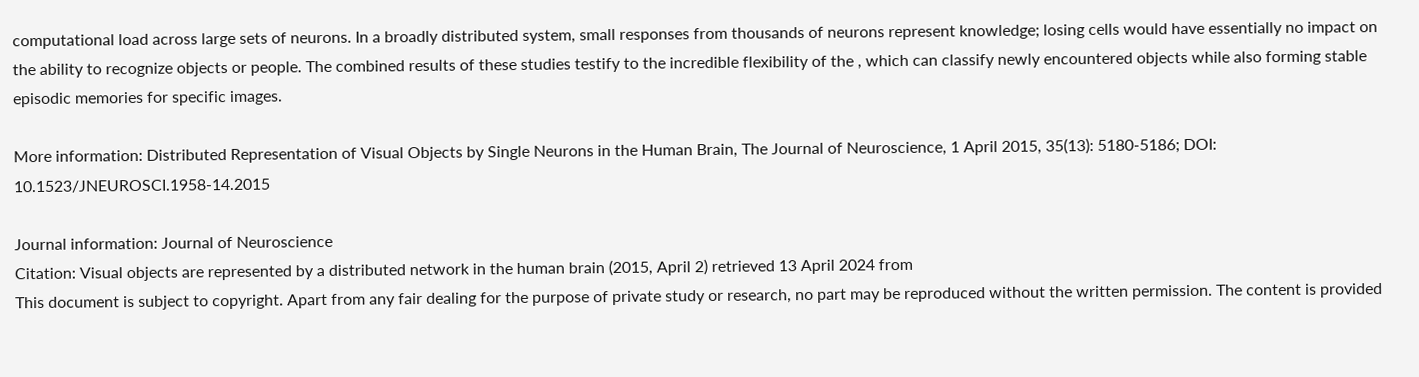computational load across large sets of neurons. In a broadly distributed system, small responses from thousands of neurons represent knowledge; losing cells would have essentially no impact on the ability to recognize objects or people. The combined results of these studies testify to the incredible flexibility of the , which can classify newly encountered objects while also forming stable episodic memories for specific images.

More information: Distributed Representation of Visual Objects by Single Neurons in the Human Brain, The Journal of Neuroscience, 1 April 2015, 35(13): 5180-5186; DOI: 10.1523/JNEUROSCI.1958-14.2015

Journal information: Journal of Neuroscience
Citation: Visual objects are represented by a distributed network in the human brain (2015, April 2) retrieved 13 April 2024 from
This document is subject to copyright. Apart from any fair dealing for the purpose of private study or research, no part may be reproduced without the written permission. The content is provided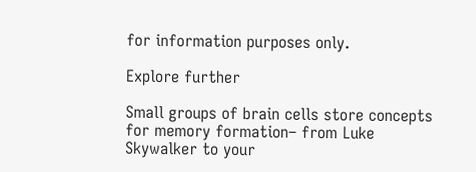for information purposes only.

Explore further

Small groups of brain cells store concepts for memory formation– from Luke Skywalker to your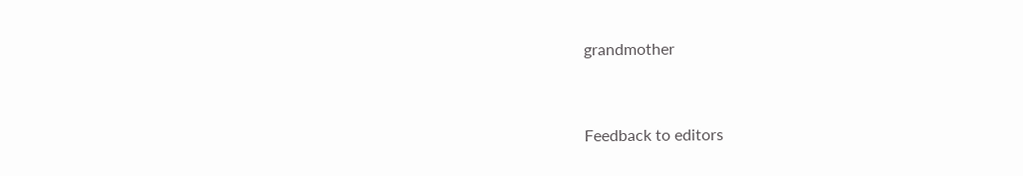grandmother


Feedback to editors